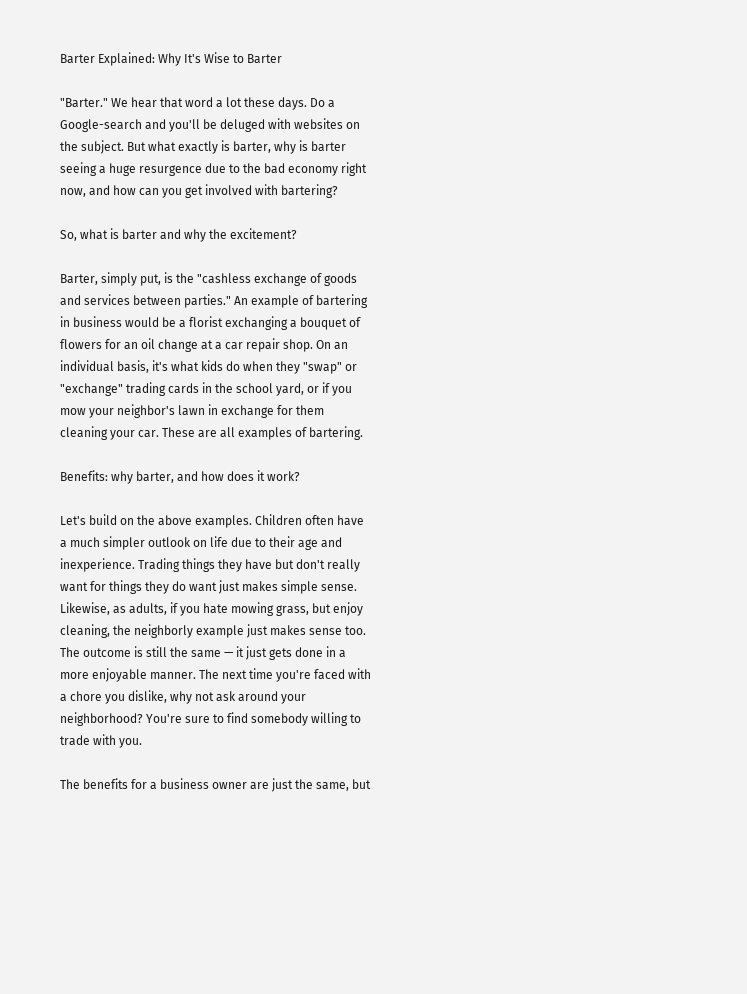Barter Explained: Why It's Wise to Barter

"Barter." We hear that word a lot these days. Do a Google-search and you'll be deluged with websites on the subject. But what exactly is barter, why is barter seeing a huge resurgence due to the bad economy right now, and how can you get involved with bartering?

So, what is barter and why the excitement?

Barter, simply put, is the "cashless exchange of goods and services between parties." An example of bartering in business would be a florist exchanging a bouquet of flowers for an oil change at a car repair shop. On an individual basis, it's what kids do when they "swap" or "exchange" trading cards in the school yard, or if you mow your neighbor's lawn in exchange for them cleaning your car. These are all examples of bartering.

Benefits: why barter, and how does it work?

Let's build on the above examples. Children often have a much simpler outlook on life due to their age and inexperience. Trading things they have but don't really want for things they do want just makes simple sense. Likewise, as adults, if you hate mowing grass, but enjoy cleaning, the neighborly example just makes sense too. The outcome is still the same — it just gets done in a more enjoyable manner. The next time you're faced with a chore you dislike, why not ask around your neighborhood? You're sure to find somebody willing to trade with you.

The benefits for a business owner are just the same, but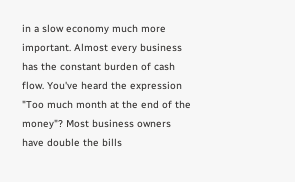in a slow economy much more important. Almost every business has the constant burden of cash flow. You've heard the expression "Too much month at the end of the money"? Most business owners have double the bills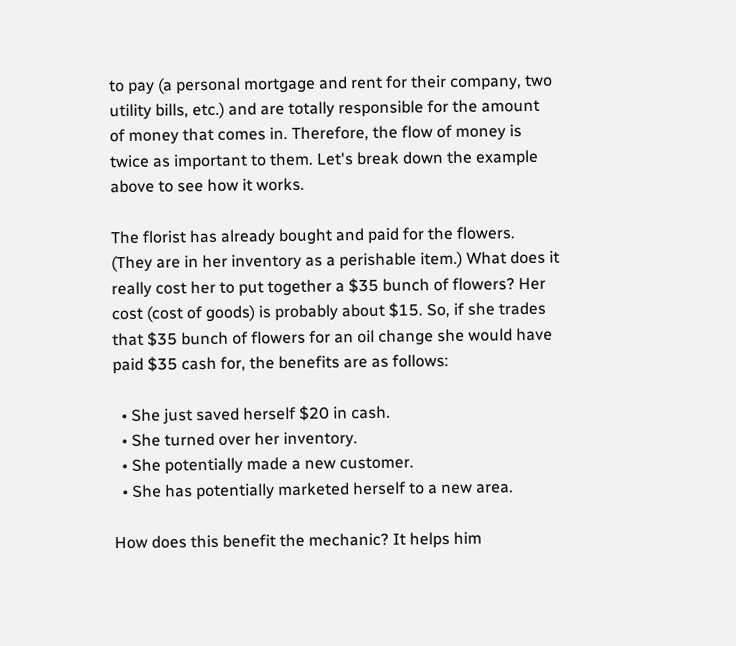to pay (a personal mortgage and rent for their company, two utility bills, etc.) and are totally responsible for the amount of money that comes in. Therefore, the flow of money is twice as important to them. Let's break down the example above to see how it works.

The florist has already bought and paid for the flowers. (They are in her inventory as a perishable item.) What does it really cost her to put together a $35 bunch of flowers? Her cost (cost of goods) is probably about $15. So, if she trades that $35 bunch of flowers for an oil change she would have paid $35 cash for, the benefits are as follows:

  • She just saved herself $20 in cash.
  • She turned over her inventory.
  • She potentially made a new customer.
  • She has potentially marketed herself to a new area.

How does this benefit the mechanic? It helps him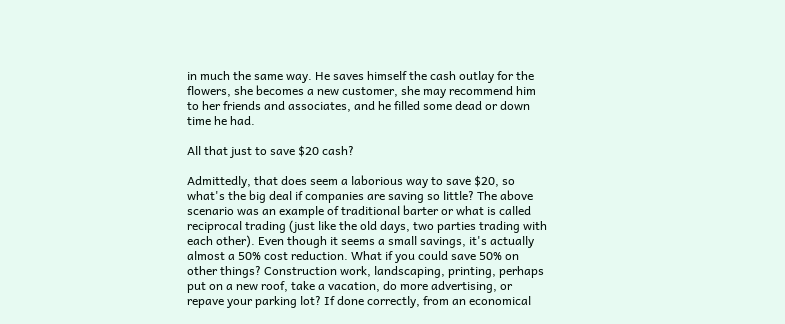in much the same way. He saves himself the cash outlay for the flowers, she becomes a new customer, she may recommend him to her friends and associates, and he filled some dead or down time he had.

All that just to save $20 cash?

Admittedly, that does seem a laborious way to save $20, so what's the big deal if companies are saving so little? The above scenario was an example of traditional barter or what is called reciprocal trading (just like the old days, two parties trading with each other). Even though it seems a small savings, it's actually almost a 50% cost reduction. What if you could save 50% on other things? Construction work, landscaping, printing, perhaps put on a new roof, take a vacation, do more advertising, or repave your parking lot? If done correctly, from an economical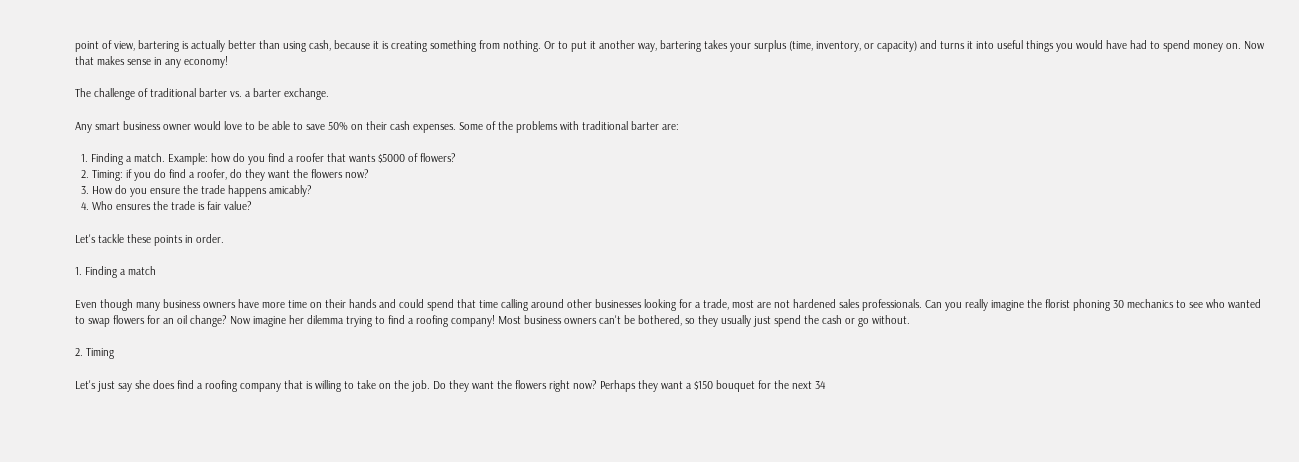point of view, bartering is actually better than using cash, because it is creating something from nothing. Or to put it another way, bartering takes your surplus (time, inventory, or capacity) and turns it into useful things you would have had to spend money on. Now that makes sense in any economy!

The challenge of traditional barter vs. a barter exchange.

Any smart business owner would love to be able to save 50% on their cash expenses. Some of the problems with traditional barter are:

  1. Finding a match. Example: how do you find a roofer that wants $5000 of flowers?
  2. Timing: if you do find a roofer, do they want the flowers now?
  3. How do you ensure the trade happens amicably?
  4. Who ensures the trade is fair value?

Let's tackle these points in order.

1. Finding a match

Even though many business owners have more time on their hands and could spend that time calling around other businesses looking for a trade, most are not hardened sales professionals. Can you really imagine the florist phoning 30 mechanics to see who wanted to swap flowers for an oil change? Now imagine her dilemma trying to find a roofing company! Most business owners can't be bothered, so they usually just spend the cash or go without.

2. Timing

Let's just say she does find a roofing company that is willing to take on the job. Do they want the flowers right now? Perhaps they want a $150 bouquet for the next 34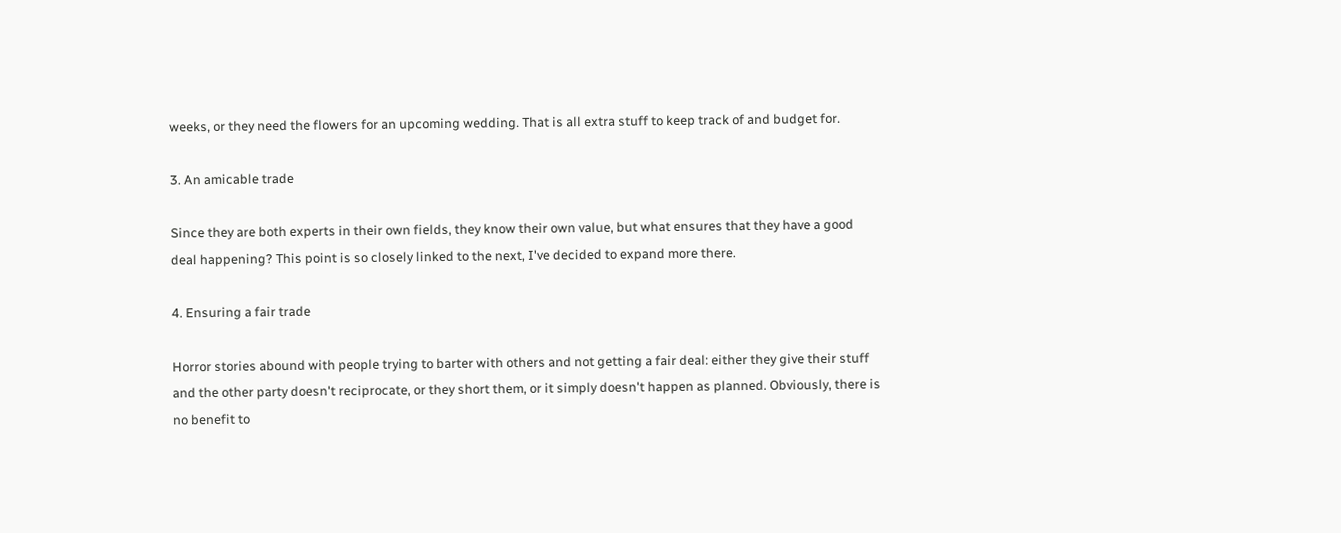weeks, or they need the flowers for an upcoming wedding. That is all extra stuff to keep track of and budget for.

3. An amicable trade

Since they are both experts in their own fields, they know their own value, but what ensures that they have a good deal happening? This point is so closely linked to the next, I've decided to expand more there.

4. Ensuring a fair trade

Horror stories abound with people trying to barter with others and not getting a fair deal: either they give their stuff and the other party doesn't reciprocate, or they short them, or it simply doesn't happen as planned. Obviously, there is no benefit to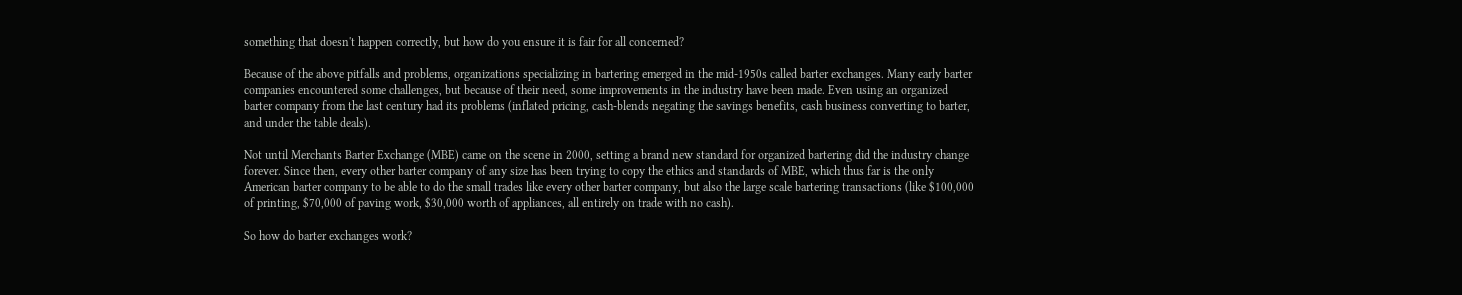something that doesn't happen correctly, but how do you ensure it is fair for all concerned?

Because of the above pitfalls and problems, organizations specializing in bartering emerged in the mid-1950s called barter exchanges. Many early barter companies encountered some challenges, but because of their need, some improvements in the industry have been made. Even using an organized barter company from the last century had its problems (inflated pricing, cash-blends negating the savings benefits, cash business converting to barter, and under the table deals).

Not until Merchants Barter Exchange (MBE) came on the scene in 2000, setting a brand new standard for organized bartering did the industry change forever. Since then, every other barter company of any size has been trying to copy the ethics and standards of MBE, which thus far is the only American barter company to be able to do the small trades like every other barter company, but also the large scale bartering transactions (like $100,000 of printing, $70,000 of paving work, $30,000 worth of appliances, all entirely on trade with no cash).

So how do barter exchanges work?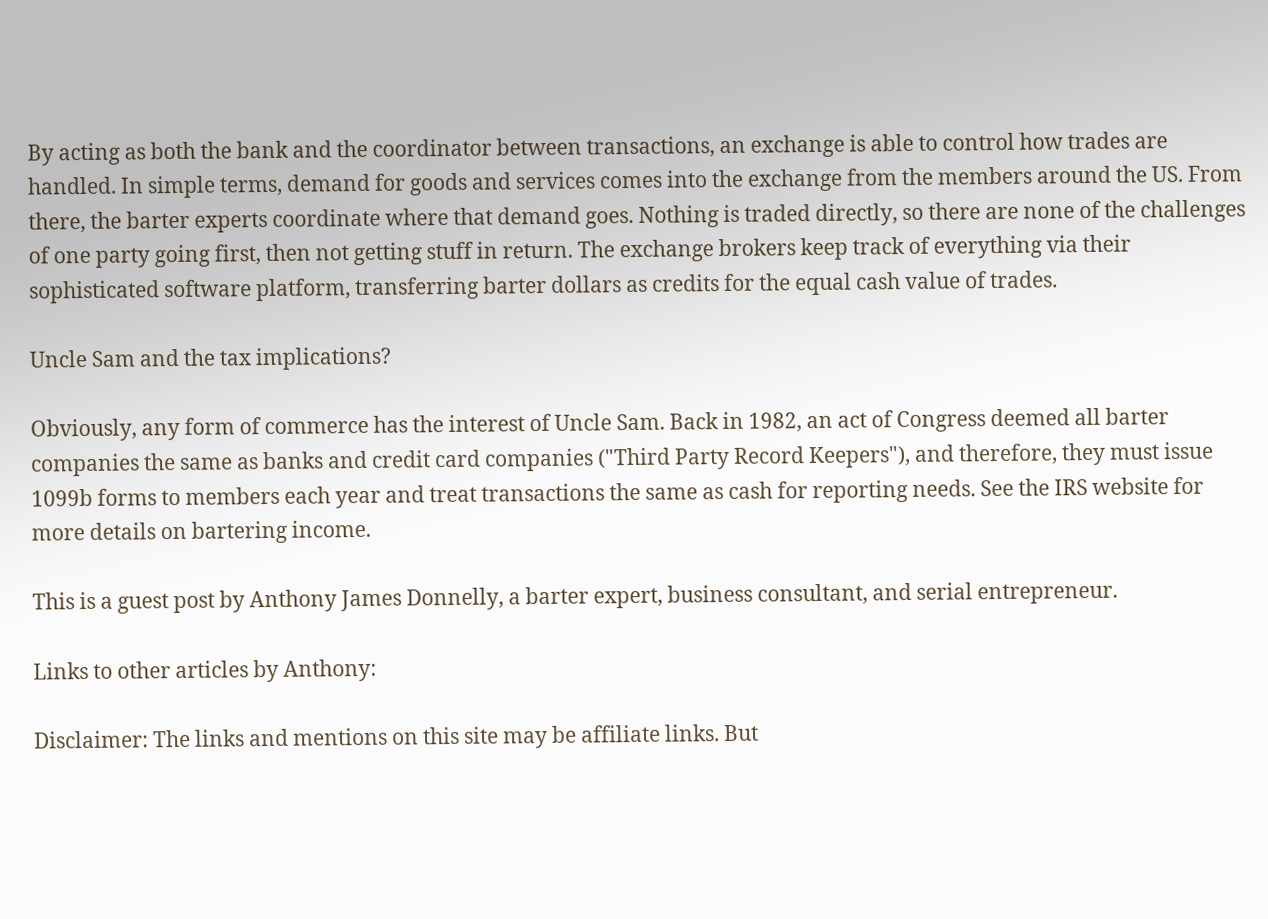By acting as both the bank and the coordinator between transactions, an exchange is able to control how trades are handled. In simple terms, demand for goods and services comes into the exchange from the members around the US. From there, the barter experts coordinate where that demand goes. Nothing is traded directly, so there are none of the challenges of one party going first, then not getting stuff in return. The exchange brokers keep track of everything via their sophisticated software platform, transferring barter dollars as credits for the equal cash value of trades.

Uncle Sam and the tax implications?

Obviously, any form of commerce has the interest of Uncle Sam. Back in 1982, an act of Congress deemed all barter companies the same as banks and credit card companies ("Third Party Record Keepers"), and therefore, they must issue 1099b forms to members each year and treat transactions the same as cash for reporting needs. See the IRS website for more details on bartering income.

This is a guest post by Anthony James Donnelly, a barter expert, business consultant, and serial entrepreneur.

Links to other articles by Anthony:

Disclaimer: The links and mentions on this site may be affiliate links. But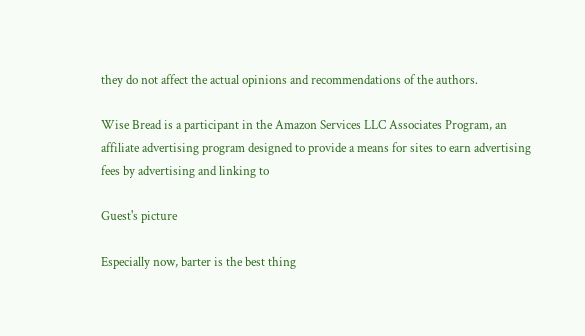they do not affect the actual opinions and recommendations of the authors.

Wise Bread is a participant in the Amazon Services LLC Associates Program, an affiliate advertising program designed to provide a means for sites to earn advertising fees by advertising and linking to

Guest's picture

Especially now, barter is the best thing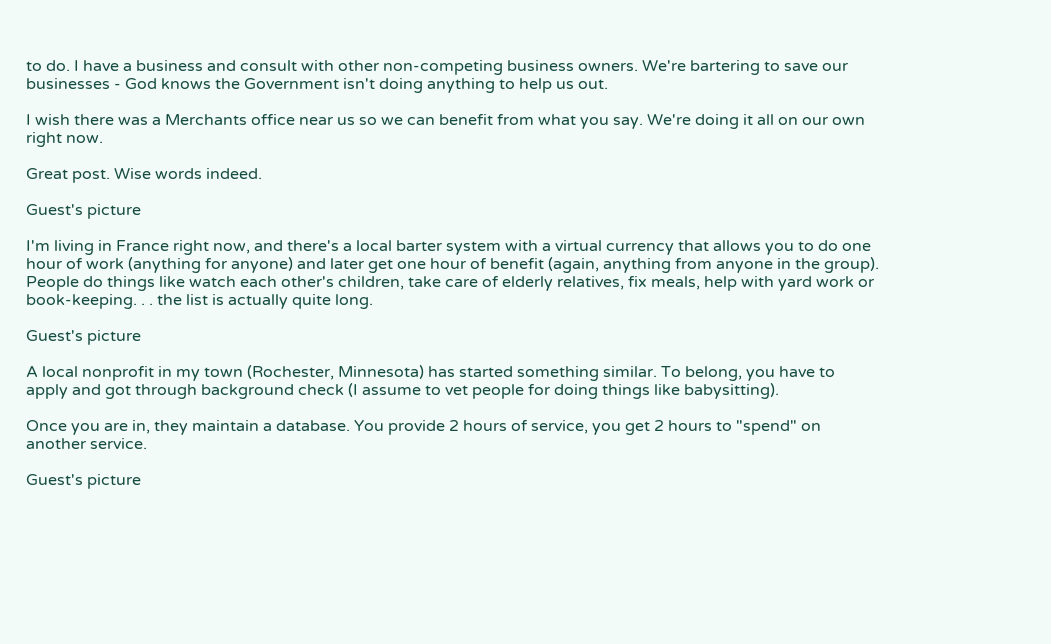to do. I have a business and consult with other non-competing business owners. We're bartering to save our businesses - God knows the Government isn't doing anything to help us out.

I wish there was a Merchants office near us so we can benefit from what you say. We're doing it all on our own right now.

Great post. Wise words indeed.

Guest's picture

I'm living in France right now, and there's a local barter system with a virtual currency that allows you to do one hour of work (anything for anyone) and later get one hour of benefit (again, anything from anyone in the group). People do things like watch each other's children, take care of elderly relatives, fix meals, help with yard work or book-keeping. . . the list is actually quite long.

Guest's picture

A local nonprofit in my town (Rochester, Minnesota) has started something similar. To belong, you have to apply and got through background check (I assume to vet people for doing things like babysitting).

Once you are in, they maintain a database. You provide 2 hours of service, you get 2 hours to "spend" on another service.

Guest's picture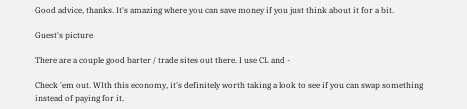Good advice, thanks. It's amazing where you can save money if you just think about it for a bit.

Guest's picture

There are a couple good barter / trade sites out there. I use CL and -

Check 'em out. WIth this economy, it's definitely worth taking a look to see if you can swap something instead of paying for it.